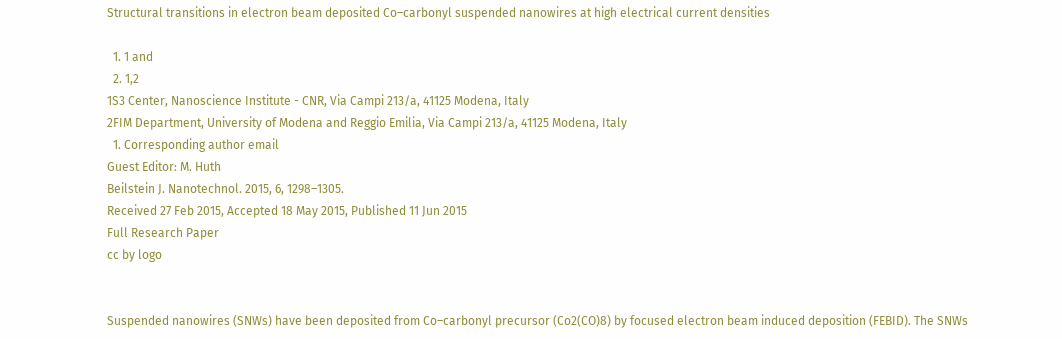Structural transitions in electron beam deposited Co–carbonyl suspended nanowires at high electrical current densities

  1. 1 and
  2. 1,2
1S3 Center, Nanoscience Institute - CNR, Via Campi 213/a, 41125 Modena, Italy
2FIM Department, University of Modena and Reggio Emilia, Via Campi 213/a, 41125 Modena, Italy
  1. Corresponding author email
Guest Editor: M. Huth
Beilstein J. Nanotechnol. 2015, 6, 1298–1305.
Received 27 Feb 2015, Accepted 18 May 2015, Published 11 Jun 2015
Full Research Paper
cc by logo


Suspended nanowires (SNWs) have been deposited from Co–carbonyl precursor (Co2(CO)8) by focused electron beam induced deposition (FEBID). The SNWs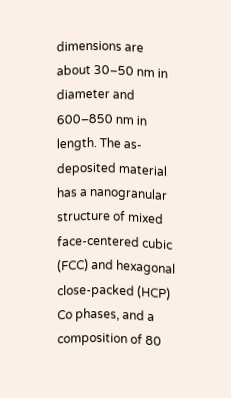dimensions are about 30–50 nm in diameter and 600–850 nm in length. The as-deposited material has a nanogranular structure of mixed face-centered cubic (FCC) and hexagonal close-packed (HCP) Co phases, and a composition of 80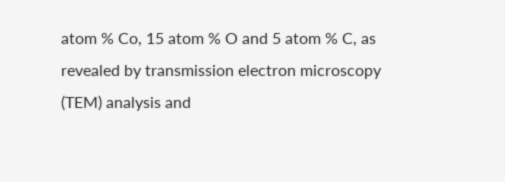atom % Co, 15 atom % O and 5 atom % C, as revealed by transmission electron microscopy (TEM) analysis and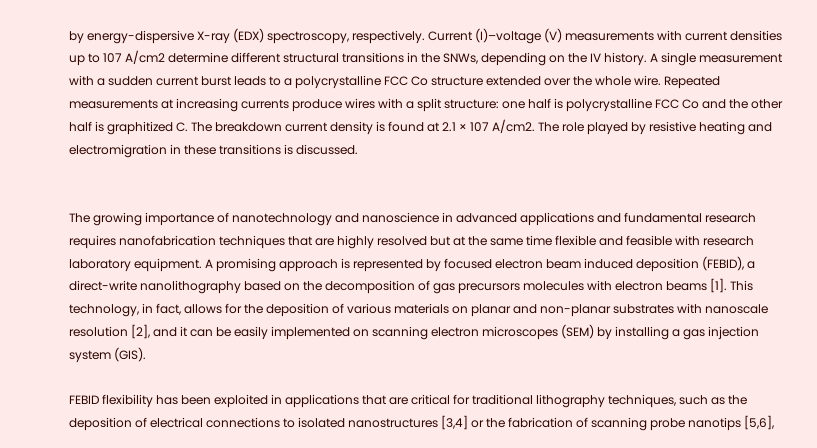by energy-dispersive X-ray (EDX) spectroscopy, respectively. Current (I)–voltage (V) measurements with current densities up to 107 A/cm2 determine different structural transitions in the SNWs, depending on the IV history. A single measurement with a sudden current burst leads to a polycrystalline FCC Co structure extended over the whole wire. Repeated measurements at increasing currents produce wires with a split structure: one half is polycrystalline FCC Co and the other half is graphitized C. The breakdown current density is found at 2.1 × 107 A/cm2. The role played by resistive heating and electromigration in these transitions is discussed.


The growing importance of nanotechnology and nanoscience in advanced applications and fundamental research requires nanofabrication techniques that are highly resolved but at the same time flexible and feasible with research laboratory equipment. A promising approach is represented by focused electron beam induced deposition (FEBID), a direct-write nanolithography based on the decomposition of gas precursors molecules with electron beams [1]. This technology, in fact, allows for the deposition of various materials on planar and non-planar substrates with nanoscale resolution [2], and it can be easily implemented on scanning electron microscopes (SEM) by installing a gas injection system (GIS).

FEBID flexibility has been exploited in applications that are critical for traditional lithography techniques, such as the deposition of electrical connections to isolated nanostructures [3,4] or the fabrication of scanning probe nanotips [5,6],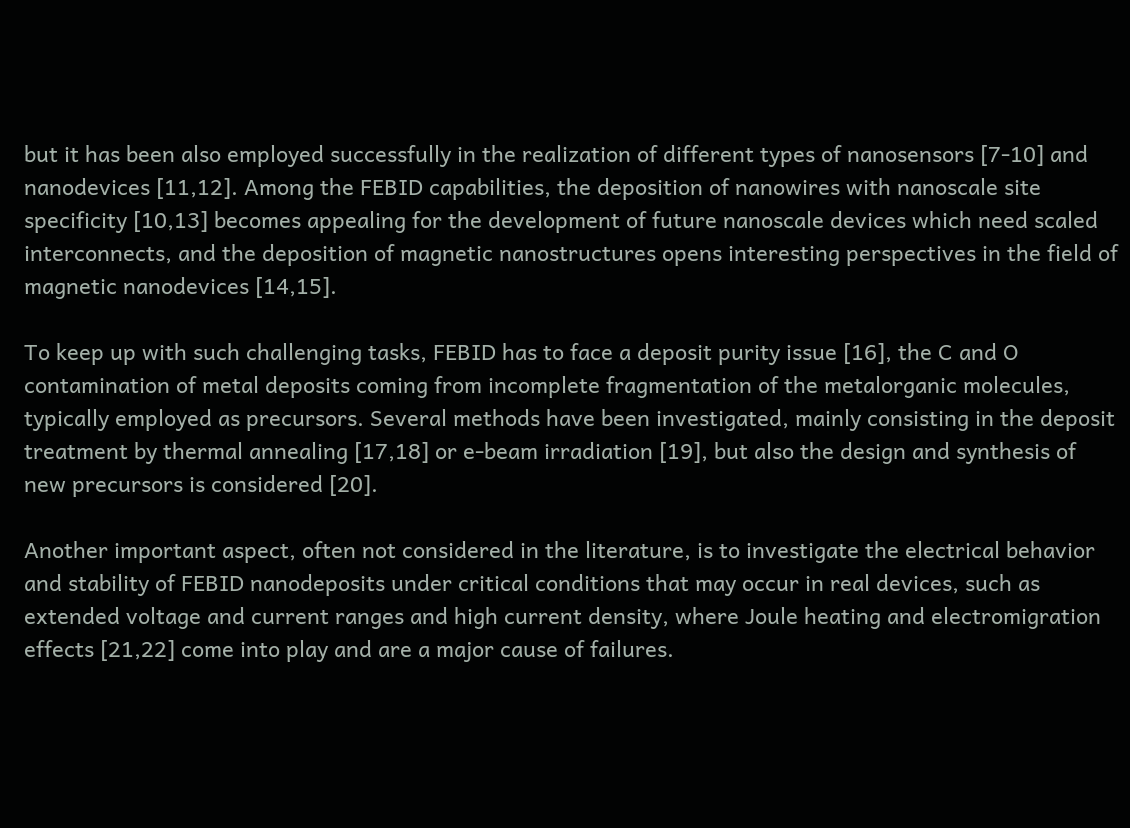but it has been also employed successfully in the realization of different types of nanosensors [7-10] and nanodevices [11,12]. Among the FEBID capabilities, the deposition of nanowires with nanoscale site specificity [10,13] becomes appealing for the development of future nanoscale devices which need scaled interconnects, and the deposition of magnetic nanostructures opens interesting perspectives in the field of magnetic nanodevices [14,15].

To keep up with such challenging tasks, FEBID has to face a deposit purity issue [16], the C and O contamination of metal deposits coming from incomplete fragmentation of the metalorganic molecules, typically employed as precursors. Several methods have been investigated, mainly consisting in the deposit treatment by thermal annealing [17,18] or e-beam irradiation [19], but also the design and synthesis of new precursors is considered [20].

Another important aspect, often not considered in the literature, is to investigate the electrical behavior and stability of FEBID nanodeposits under critical conditions that may occur in real devices, such as extended voltage and current ranges and high current density, where Joule heating and electromigration effects [21,22] come into play and are a major cause of failures.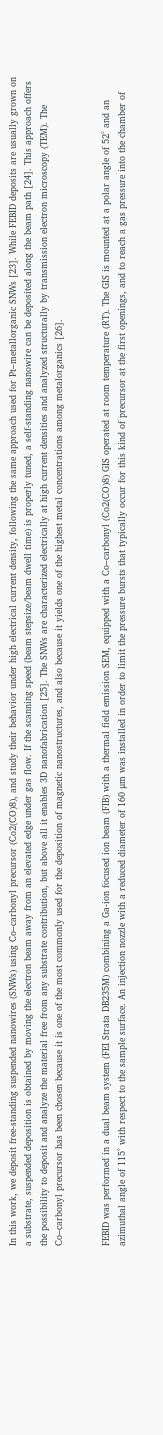In this work, we deposit free-standing suspended nanowires (SNWs) using Co–carbonyl precursor (Co2(CO)8), and study their behavior under high electrical current density, following the same approach used for Pt–metallorganic SNWs [23]. While FEBID deposits are usually grown on a substrate, suspended deposition is obtained by moving the electron beam away from an elevated edge under gas flow. If the scanning speed (beam stepsize/beam dwell time) is properly tuned, a self-standing nanowire can be deposited along the beam path [24]. This approach offers the possibility to deposit and analyze the material free from any substrate contribution, but above all it enables 3D nanofabrication [25]. The SNWs are characterized electrically at high current densities and analyzed structurally by transmission electron microscopy (TEM). The Co–carbonyl precursor has been chosen because it is one of the most commonly used for the deposition of magnetic nanostructures, and also because it yields one of the highest metal concentrations among metalorganics [26].


FEBID was performed in a dual beam system (FEI Strata DB235M) combining a Ga-ion focused ion beam (FIB) with a thermal field emission SEM, equipped with a Co–carbonyl (Co2(CO)8) GIS operated at room temperature (RT). The GIS is mounted at a polar angle of 52° and an azimuthal angle of 115° with respect to the sample surface. An injection nozzle with a reduced diameter of 160 μm was installed in order to limit the pressure bursts that typically occur for this kind of precursor at the first openings, and to reach a gas pressure into the chamber of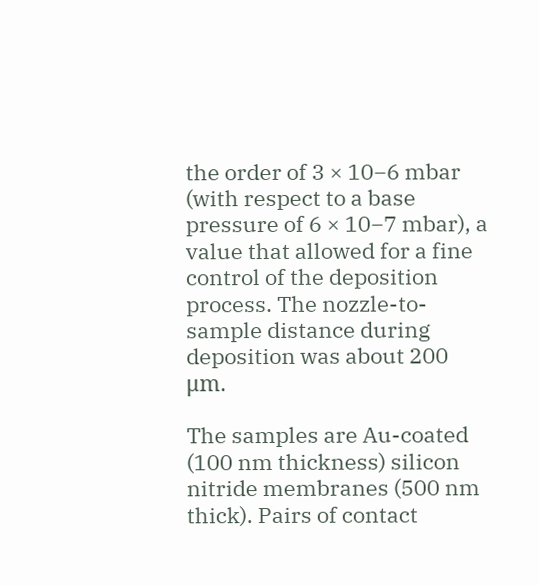the order of 3 × 10−6 mbar (with respect to a base pressure of 6 × 10−7 mbar), a value that allowed for a fine control of the deposition process. The nozzle-to-sample distance during deposition was about 200 μm.

The samples are Au-coated (100 nm thickness) silicon nitride membranes (500 nm thick). Pairs of contact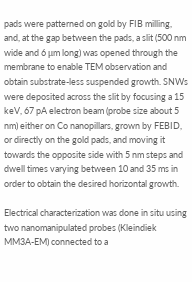pads were patterned on gold by FIB milling, and, at the gap between the pads, a slit (500 nm wide and 6 μm long) was opened through the membrane to enable TEM observation and obtain substrate-less suspended growth. SNWs were deposited across the slit by focusing a 15 keV, 67 pA electron beam (probe size about 5 nm) either on Co nanopillars, grown by FEBID, or directly on the gold pads, and moving it towards the opposite side with 5 nm steps and dwell times varying between 10 and 35 ms in order to obtain the desired horizontal growth.

Electrical characterization was done in situ using two nanomanipulated probes (Kleindiek MM3A-EM) connected to a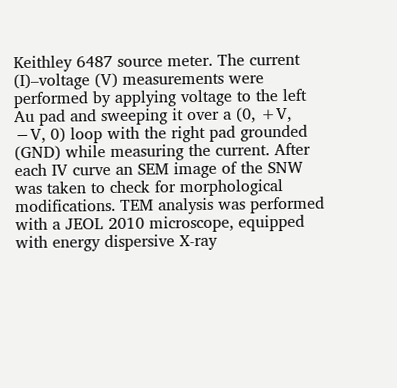Keithley 6487 source meter. The current (I)–voltage (V) measurements were performed by applying voltage to the left Au pad and sweeping it over a (0, +V, −V, 0) loop with the right pad grounded (GND) while measuring the current. After each IV curve an SEM image of the SNW was taken to check for morphological modifications. TEM analysis was performed with a JEOL 2010 microscope, equipped with energy dispersive X-ray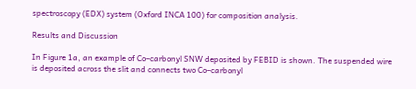spectroscopy (EDX) system (Oxford INCA 100) for composition analysis.

Results and Discussion

In Figure 1a, an example of Co–carbonyl SNW deposited by FEBID is shown. The suspended wire is deposited across the slit and connects two Co–carbonyl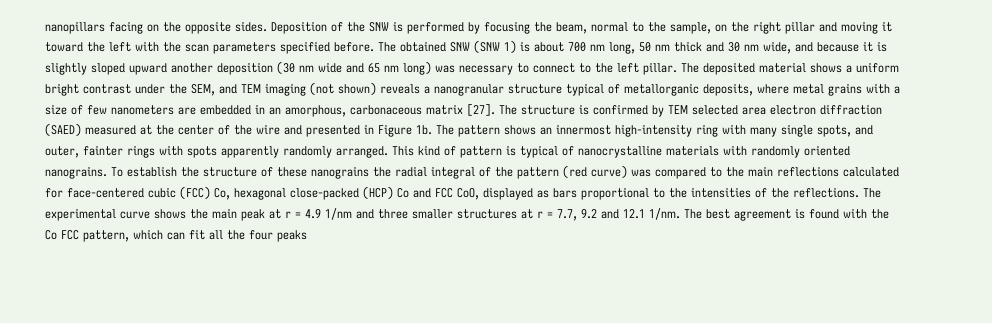nanopillars facing on the opposite sides. Deposition of the SNW is performed by focusing the beam, normal to the sample, on the right pillar and moving it toward the left with the scan parameters specified before. The obtained SNW (SNW 1) is about 700 nm long, 50 nm thick and 30 nm wide, and because it is slightly sloped upward another deposition (30 nm wide and 65 nm long) was necessary to connect to the left pillar. The deposited material shows a uniform bright contrast under the SEM, and TEM imaging (not shown) reveals a nanogranular structure typical of metallorganic deposits, where metal grains with a size of few nanometers are embedded in an amorphous, carbonaceous matrix [27]. The structure is confirmed by TEM selected area electron diffraction (SAED) measured at the center of the wire and presented in Figure 1b. The pattern shows an innermost high-intensity ring with many single spots, and outer, fainter rings with spots apparently randomly arranged. This kind of pattern is typical of nanocrystalline materials with randomly oriented nanograins. To establish the structure of these nanograins the radial integral of the pattern (red curve) was compared to the main reflections calculated for face-centered cubic (FCC) Co, hexagonal close-packed (HCP) Co and FCC CoO, displayed as bars proportional to the intensities of the reflections. The experimental curve shows the main peak at r = 4.9 1/nm and three smaller structures at r = 7.7, 9.2 and 12.1 1/nm. The best agreement is found with the Co FCC pattern, which can fit all the four peaks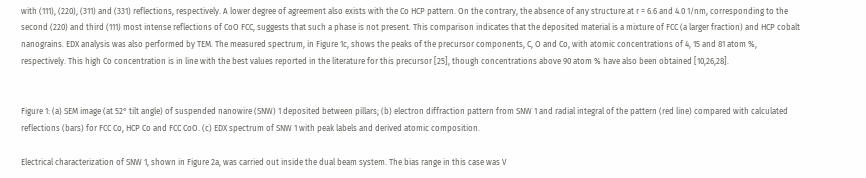with (111), (220), (311) and (331) reflections, respectively. A lower degree of agreement also exists with the Co HCP pattern. On the contrary, the absence of any structure at r = 6.6 and 4.0 1/nm, corresponding to the second (220) and third (111) most intense reflections of CoO FCC, suggests that such a phase is not present. This comparison indicates that the deposited material is a mixture of FCC (a larger fraction) and HCP cobalt nanograins. EDX analysis was also performed by TEM. The measured spectrum, in Figure 1c, shows the peaks of the precursor components, C, O and Co, with atomic concentrations of 4, 15 and 81 atom %, respectively. This high Co concentration is in line with the best values reported in the literature for this precursor [25], though concentrations above 90 atom % have also been obtained [10,26,28].


Figure 1: (a) SEM image (at 52° tilt angle) of suspended nanowire (SNW) 1 deposited between pillars; (b) electron diffraction pattern from SNW 1 and radial integral of the pattern (red line) compared with calculated reflections (bars) for FCC Co, HCP Co and FCC CoO. (c) EDX spectrum of SNW 1 with peak labels and derived atomic composition.

Electrical characterization of SNW 1, shown in Figure 2a, was carried out inside the dual beam system. The bias range in this case was V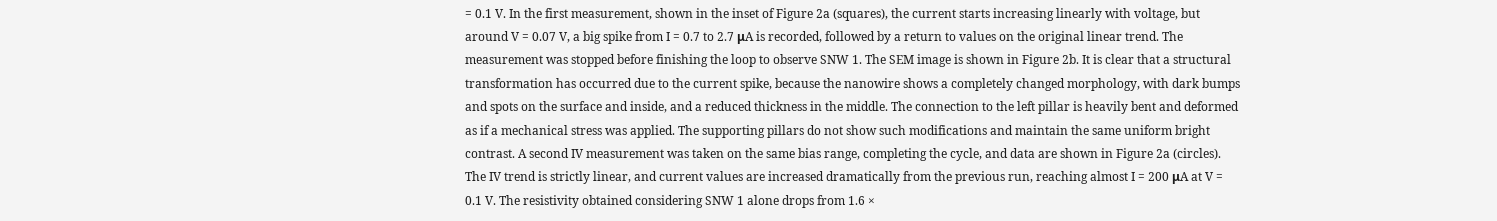= 0.1 V. In the first measurement, shown in the inset of Figure 2a (squares), the current starts increasing linearly with voltage, but around V = 0.07 V, a big spike from I = 0.7 to 2.7 μA is recorded, followed by a return to values on the original linear trend. The measurement was stopped before finishing the loop to observe SNW 1. The SEM image is shown in Figure 2b. It is clear that a structural transformation has occurred due to the current spike, because the nanowire shows a completely changed morphology, with dark bumps and spots on the surface and inside, and a reduced thickness in the middle. The connection to the left pillar is heavily bent and deformed as if a mechanical stress was applied. The supporting pillars do not show such modifications and maintain the same uniform bright contrast. A second IV measurement was taken on the same bias range, completing the cycle, and data are shown in Figure 2a (circles). The IV trend is strictly linear, and current values are increased dramatically from the previous run, reaching almost I = 200 μA at V = 0.1 V. The resistivity obtained considering SNW 1 alone drops from 1.6 ×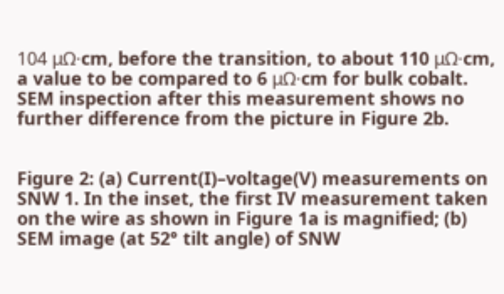104 μΩ·cm, before the transition, to about 110 μΩ·cm, a value to be compared to 6 μΩ·cm for bulk cobalt. SEM inspection after this measurement shows no further difference from the picture in Figure 2b.


Figure 2: (a) Current(I)–voltage(V) measurements on SNW 1. In the inset, the first IV measurement taken on the wire as shown in Figure 1a is magnified; (b) SEM image (at 52° tilt angle) of SNW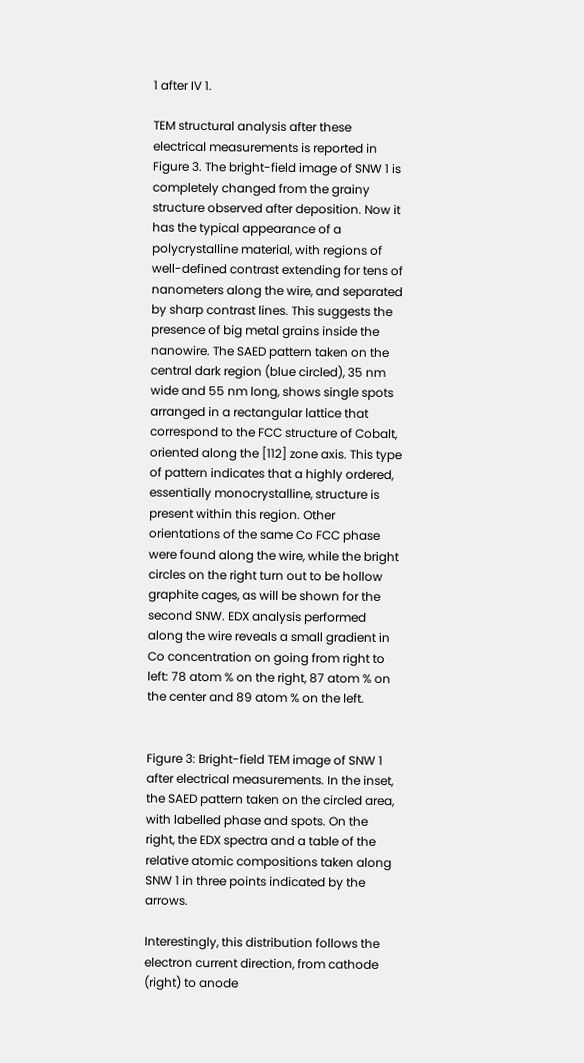1 after IV 1.

TEM structural analysis after these electrical measurements is reported in Figure 3. The bright-field image of SNW 1 is completely changed from the grainy structure observed after deposition. Now it has the typical appearance of a polycrystalline material, with regions of well-defined contrast extending for tens of nanometers along the wire, and separated by sharp contrast lines. This suggests the presence of big metal grains inside the nanowire. The SAED pattern taken on the central dark region (blue circled), 35 nm wide and 55 nm long, shows single spots arranged in a rectangular lattice that correspond to the FCC structure of Cobalt, oriented along the [112] zone axis. This type of pattern indicates that a highly ordered, essentially monocrystalline, structure is present within this region. Other orientations of the same Co FCC phase were found along the wire, while the bright circles on the right turn out to be hollow graphite cages, as will be shown for the second SNW. EDX analysis performed along the wire reveals a small gradient in Co concentration on going from right to left: 78 atom % on the right, 87 atom % on the center and 89 atom % on the left.


Figure 3: Bright-field TEM image of SNW 1 after electrical measurements. In the inset, the SAED pattern taken on the circled area, with labelled phase and spots. On the right, the EDX spectra and a table of the relative atomic compositions taken along SNW 1 in three points indicated by the arrows.

Interestingly, this distribution follows the electron current direction, from cathode (right) to anode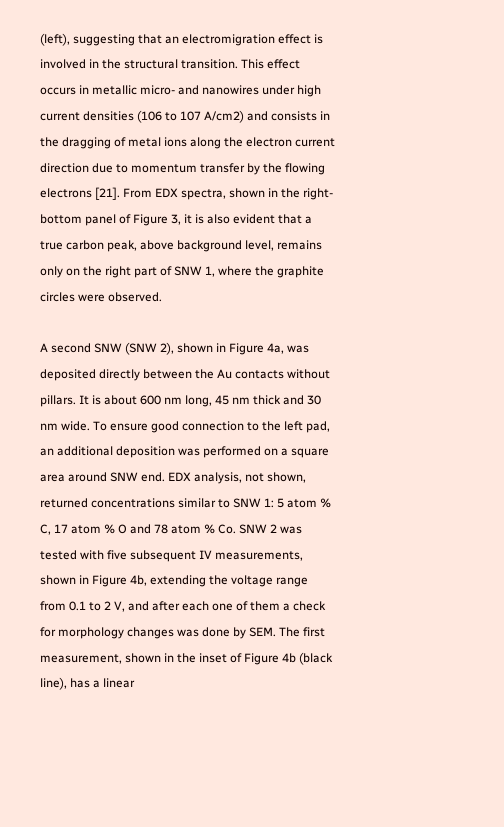(left), suggesting that an electromigration effect is involved in the structural transition. This effect occurs in metallic micro- and nanowires under high current densities (106 to 107 A/cm2) and consists in the dragging of metal ions along the electron current direction due to momentum transfer by the flowing electrons [21]. From EDX spectra, shown in the right-bottom panel of Figure 3, it is also evident that a true carbon peak, above background level, remains only on the right part of SNW 1, where the graphite circles were observed.

A second SNW (SNW 2), shown in Figure 4a, was deposited directly between the Au contacts without pillars. It is about 600 nm long, 45 nm thick and 30 nm wide. To ensure good connection to the left pad, an additional deposition was performed on a square area around SNW end. EDX analysis, not shown, returned concentrations similar to SNW 1: 5 atom % C, 17 atom % O and 78 atom % Co. SNW 2 was tested with five subsequent IV measurements, shown in Figure 4b, extending the voltage range from 0.1 to 2 V, and after each one of them a check for morphology changes was done by SEM. The first measurement, shown in the inset of Figure 4b (black line), has a linear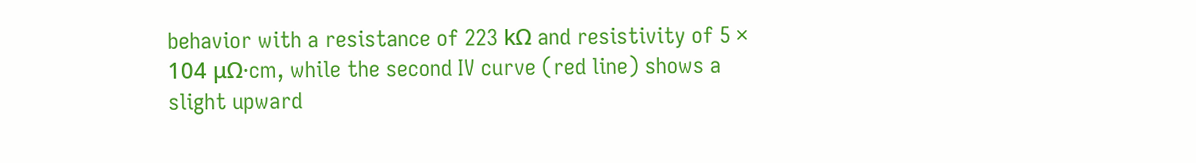behavior with a resistance of 223 kΩ and resistivity of 5 × 104 μΩ·cm, while the second IV curve (red line) shows a slight upward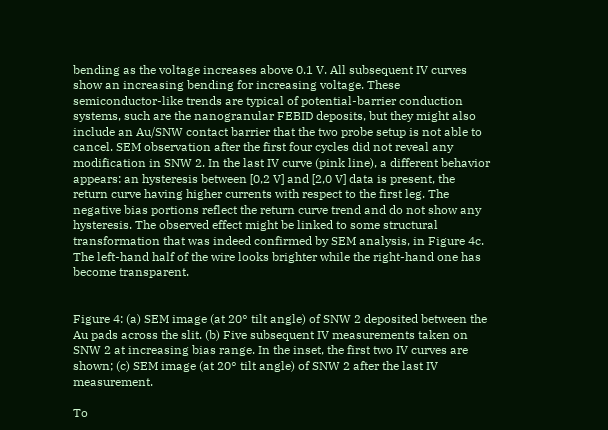bending as the voltage increases above 0.1 V. All subsequent IV curves show an increasing bending for increasing voltage. These semiconductor-like trends are typical of potential-barrier conduction systems, such are the nanogranular FEBID deposits, but they might also include an Au/SNW contact barrier that the two probe setup is not able to cancel. SEM observation after the first four cycles did not reveal any modification in SNW 2. In the last IV curve (pink line), a different behavior appears: an hysteresis between [0,2 V] and [2,0 V] data is present, the return curve having higher currents with respect to the first leg. The negative bias portions reflect the return curve trend and do not show any hysteresis. The observed effect might be linked to some structural transformation that was indeed confirmed by SEM analysis, in Figure 4c. The left-hand half of the wire looks brighter while the right-hand one has become transparent.


Figure 4: (a) SEM image (at 20° tilt angle) of SNW 2 deposited between the Au pads across the slit. (b) Five subsequent IV measurements taken on SNW 2 at increasing bias range. In the inset, the first two IV curves are shown; (c) SEM image (at 20° tilt angle) of SNW 2 after the last IV measurement.

To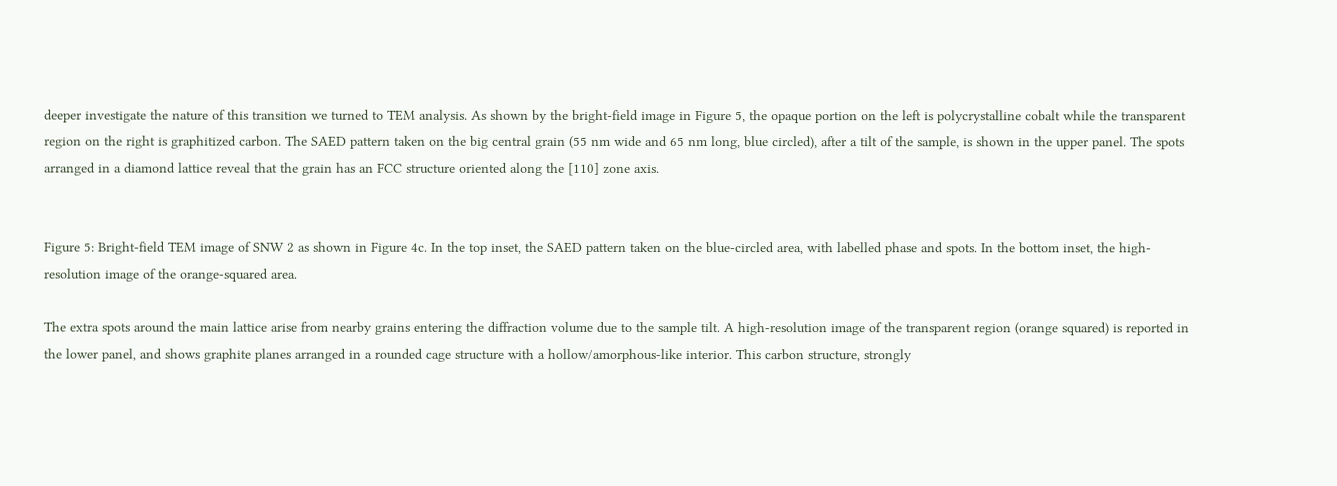deeper investigate the nature of this transition we turned to TEM analysis. As shown by the bright-field image in Figure 5, the opaque portion on the left is polycrystalline cobalt while the transparent region on the right is graphitized carbon. The SAED pattern taken on the big central grain (55 nm wide and 65 nm long, blue circled), after a tilt of the sample, is shown in the upper panel. The spots arranged in a diamond lattice reveal that the grain has an FCC structure oriented along the [110] zone axis.


Figure 5: Bright-field TEM image of SNW 2 as shown in Figure 4c. In the top inset, the SAED pattern taken on the blue-circled area, with labelled phase and spots. In the bottom inset, the high-resolution image of the orange-squared area.

The extra spots around the main lattice arise from nearby grains entering the diffraction volume due to the sample tilt. A high-resolution image of the transparent region (orange squared) is reported in the lower panel, and shows graphite planes arranged in a rounded cage structure with a hollow/amorphous-like interior. This carbon structure, strongly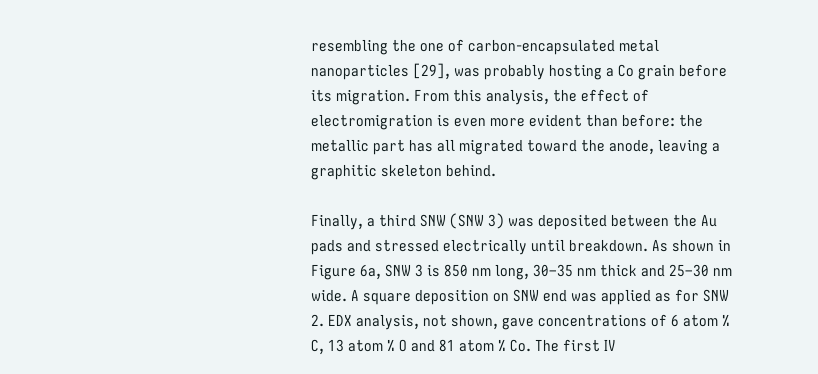resembling the one of carbon-encapsulated metal nanoparticles [29], was probably hosting a Co grain before its migration. From this analysis, the effect of electromigration is even more evident than before: the metallic part has all migrated toward the anode, leaving a graphitic skeleton behind.

Finally, a third SNW (SNW 3) was deposited between the Au pads and stressed electrically until breakdown. As shown in Figure 6a, SNW 3 is 850 nm long, 30–35 nm thick and 25–30 nm wide. A square deposition on SNW end was applied as for SNW 2. EDX analysis, not shown, gave concentrations of 6 atom % C, 13 atom % O and 81 atom % Co. The first IV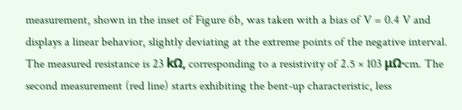measurement, shown in the inset of Figure 6b, was taken with a bias of V = 0.4 V and displays a linear behavior, slightly deviating at the extreme points of the negative interval. The measured resistance is 23 kΩ, corresponding to a resistivity of 2.5 × 103 μΩ·cm. The second measurement (red line) starts exhibiting the bent-up characteristic, less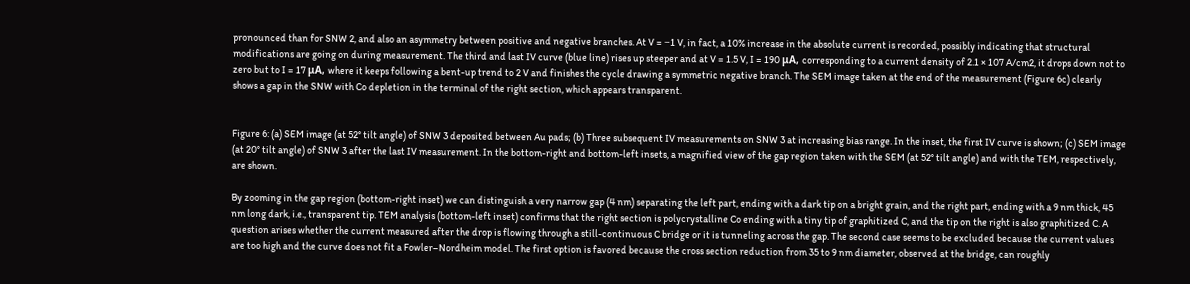pronounced than for SNW 2, and also an asymmetry between positive and negative branches. At V = −1 V, in fact, a 10% increase in the absolute current is recorded, possibly indicating that structural modifications are going on during measurement. The third and last IV curve (blue line) rises up steeper and at V = 1.5 V, I = 190 μA, corresponding to a current density of 2.1 × 107 A/cm2, it drops down not to zero but to I = 17 μA, where it keeps following a bent-up trend to 2 V and finishes the cycle drawing a symmetric negative branch. The SEM image taken at the end of the measurement (Figure 6c) clearly shows a gap in the SNW with Co depletion in the terminal of the right section, which appears transparent.


Figure 6: (a) SEM image (at 52° tilt angle) of SNW 3 deposited between Au pads; (b) Three subsequent IV measurements on SNW 3 at increasing bias range. In the inset, the first IV curve is shown; (c) SEM image (at 20° tilt angle) of SNW 3 after the last IV measurement. In the bottom-right and bottom-left insets, a magnified view of the gap region taken with the SEM (at 52° tilt angle) and with the TEM, respectively, are shown.

By zooming in the gap region (bottom-right inset) we can distinguish a very narrow gap (4 nm) separating the left part, ending with a dark tip on a bright grain, and the right part, ending with a 9 nm thick, 45 nm long dark, i.e., transparent tip. TEM analysis (bottom-left inset) confirms that the right section is polycrystalline Co ending with a tiny tip of graphitized C, and the tip on the right is also graphitized C. A question arises whether the current measured after the drop is flowing through a still-continuous C bridge or it is tunneling across the gap. The second case seems to be excluded because the current values are too high and the curve does not fit a Fowler–Nordheim model. The first option is favored because the cross section reduction from 35 to 9 nm diameter, observed at the bridge, can roughly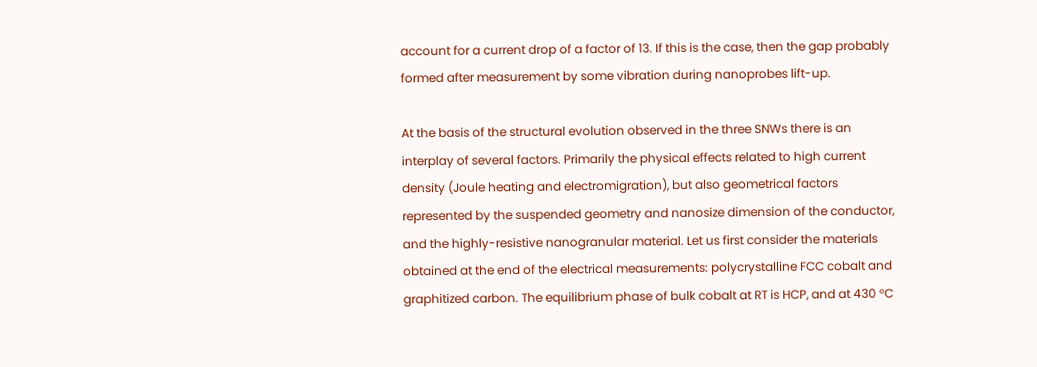account for a current drop of a factor of 13. If this is the case, then the gap probably formed after measurement by some vibration during nanoprobes lift-up.

At the basis of the structural evolution observed in the three SNWs there is an interplay of several factors. Primarily the physical effects related to high current density (Joule heating and electromigration), but also geometrical factors represented by the suspended geometry and nanosize dimension of the conductor, and the highly-resistive nanogranular material. Let us first consider the materials obtained at the end of the electrical measurements: polycrystalline FCC cobalt and graphitized carbon. The equilibrium phase of bulk cobalt at RT is HCP, and at 430 °C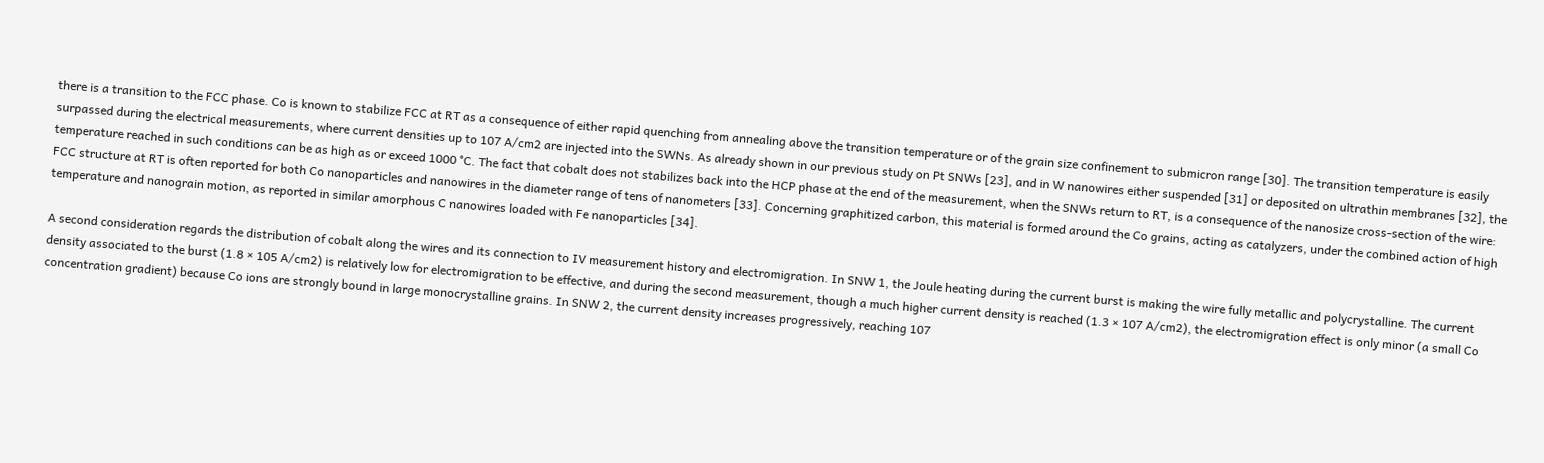there is a transition to the FCC phase. Co is known to stabilize FCC at RT as a consequence of either rapid quenching from annealing above the transition temperature or of the grain size confinement to submicron range [30]. The transition temperature is easily surpassed during the electrical measurements, where current densities up to 107 A/cm2 are injected into the SWNs. As already shown in our previous study on Pt SNWs [23], and in W nanowires either suspended [31] or deposited on ultrathin membranes [32], the temperature reached in such conditions can be as high as or exceed 1000 °C. The fact that cobalt does not stabilizes back into the HCP phase at the end of the measurement, when the SNWs return to RT, is a consequence of the nanosize cross-section of the wire: FCC structure at RT is often reported for both Co nanoparticles and nanowires in the diameter range of tens of nanometers [33]. Concerning graphitized carbon, this material is formed around the Co grains, acting as catalyzers, under the combined action of high temperature and nanograin motion, as reported in similar amorphous C nanowires loaded with Fe nanoparticles [34].

A second consideration regards the distribution of cobalt along the wires and its connection to IV measurement history and electromigration. In SNW 1, the Joule heating during the current burst is making the wire fully metallic and polycrystalline. The current density associated to the burst (1.8 × 105 A/cm2) is relatively low for electromigration to be effective, and during the second measurement, though a much higher current density is reached (1.3 × 107 A/cm2), the electromigration effect is only minor (a small Co concentration gradient) because Co ions are strongly bound in large monocrystalline grains. In SNW 2, the current density increases progressively, reaching 107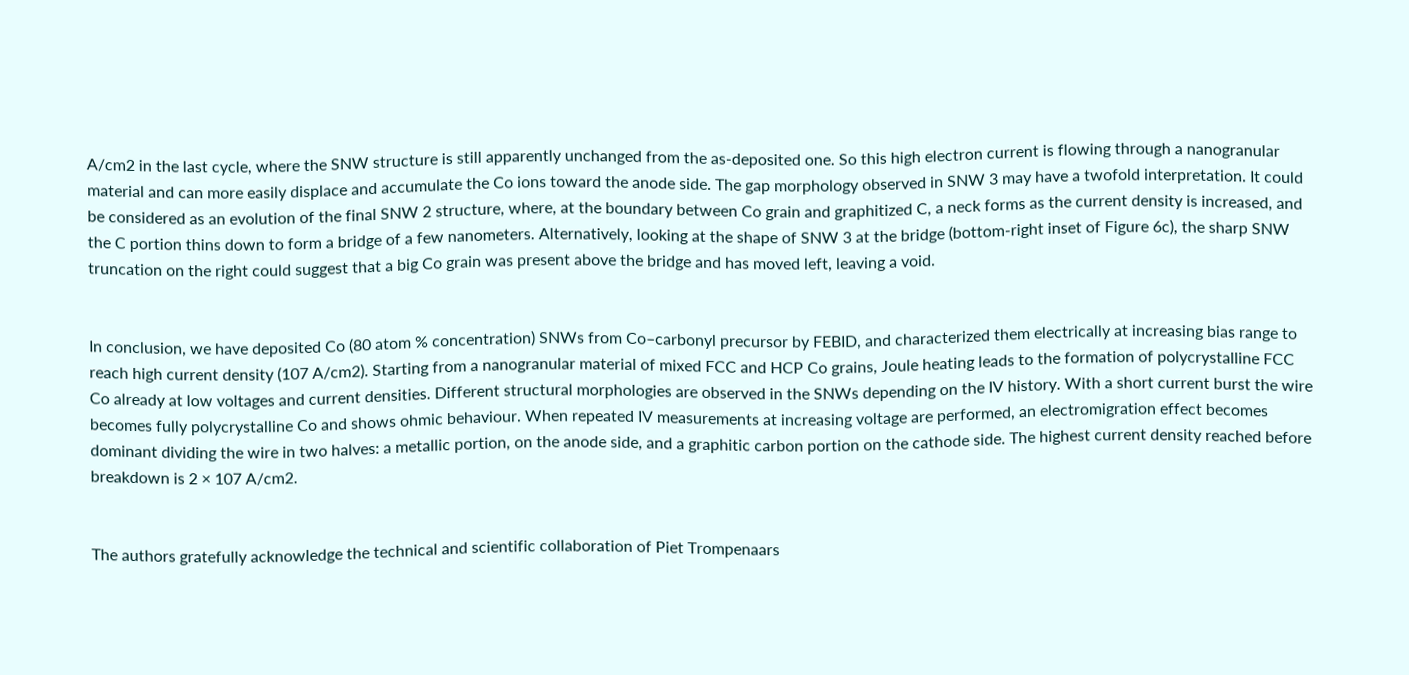A/cm2 in the last cycle, where the SNW structure is still apparently unchanged from the as-deposited one. So this high electron current is flowing through a nanogranular material and can more easily displace and accumulate the Co ions toward the anode side. The gap morphology observed in SNW 3 may have a twofold interpretation. It could be considered as an evolution of the final SNW 2 structure, where, at the boundary between Co grain and graphitized C, a neck forms as the current density is increased, and the C portion thins down to form a bridge of a few nanometers. Alternatively, looking at the shape of SNW 3 at the bridge (bottom-right inset of Figure 6c), the sharp SNW truncation on the right could suggest that a big Co grain was present above the bridge and has moved left, leaving a void.


In conclusion, we have deposited Co (80 atom % concentration) SNWs from Co–carbonyl precursor by FEBID, and characterized them electrically at increasing bias range to reach high current density (107 A/cm2). Starting from a nanogranular material of mixed FCC and HCP Co grains, Joule heating leads to the formation of polycrystalline FCC Co already at low voltages and current densities. Different structural morphologies are observed in the SNWs depending on the IV history. With a short current burst the wire becomes fully polycrystalline Co and shows ohmic behaviour. When repeated IV measurements at increasing voltage are performed, an electromigration effect becomes dominant dividing the wire in two halves: a metallic portion, on the anode side, and a graphitic carbon portion on the cathode side. The highest current density reached before breakdown is 2 × 107 A/cm2.


The authors gratefully acknowledge the technical and scientific collaboration of Piet Trompenaars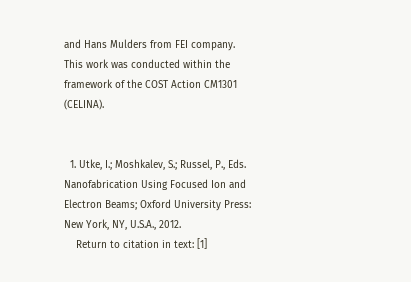and Hans Mulders from FEI company. This work was conducted within the framework of the COST Action CM1301 (CELINA).


  1. Utke, I.; Moshkalev, S.; Russel, P., Eds. Nanofabrication Using Focused Ion and Electron Beams; Oxford University Press: New York, NY, U.S.A., 2012.
    Return to citation in text: [1]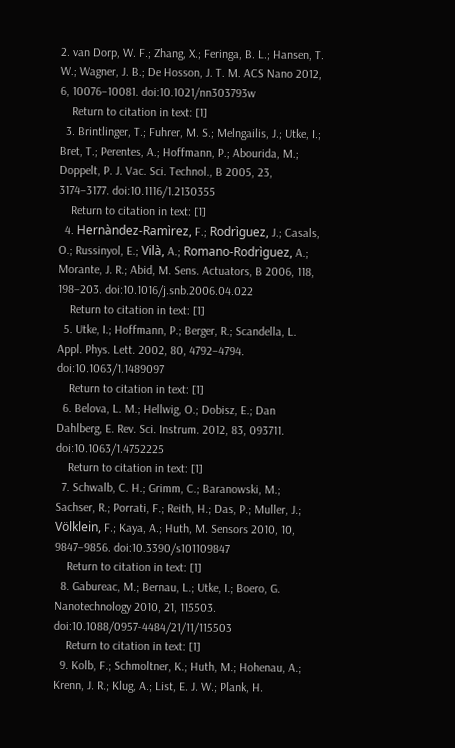2. van Dorp, W. F.; Zhang, X.; Feringa, B. L.; Hansen, T. W.; Wagner, J. B.; De Hosson, J. T. M. ACS Nano 2012, 6, 10076–10081. doi:10.1021/nn303793w
    Return to citation in text: [1]
  3. Brintlinger, T.; Fuhrer, M. S.; Melngailis, J.; Utke, I.; Bret, T.; Perentes, A.; Hoffmann, P.; Abourida, M.; Doppelt, P. J. Vac. Sci. Technol., B 2005, 23, 3174–3177. doi:10.1116/1.2130355
    Return to citation in text: [1]
  4. Hernàndez-Ramìrez, F.; Rodrìguez, J.; Casals, O.; Russinyol, E.; Vilà, A.; Romano-Rodrìguez, A.; Morante, J. R.; Abid, M. Sens. Actuators, B 2006, 118, 198–203. doi:10.1016/j.snb.2006.04.022
    Return to citation in text: [1]
  5. Utke, I.; Hoffmann, P.; Berger, R.; Scandella, L. Appl. Phys. Lett. 2002, 80, 4792–4794. doi:10.1063/1.1489097
    Return to citation in text: [1]
  6. Belova, L. M.; Hellwig, O.; Dobisz, E.; Dan Dahlberg, E. Rev. Sci. Instrum. 2012, 83, 093711. doi:10.1063/1.4752225
    Return to citation in text: [1]
  7. Schwalb, C. H.; Grimm, C.; Baranowski, M.; Sachser, R.; Porrati, F.; Reith, H.; Das, P.; Muller, J.; Völklein, F.; Kaya, A.; Huth, M. Sensors 2010, 10, 9847–9856. doi:10.3390/s101109847
    Return to citation in text: [1]
  8. Gabureac, M.; Bernau, L.; Utke, I.; Boero, G. Nanotechnology 2010, 21, 115503. doi:10.1088/0957-4484/21/11/115503
    Return to citation in text: [1]
  9. Kolb, F.; Schmoltner, K.; Huth, M.; Hohenau, A.; Krenn, J. R.; Klug, A.; List, E. J. W.; Plank, H.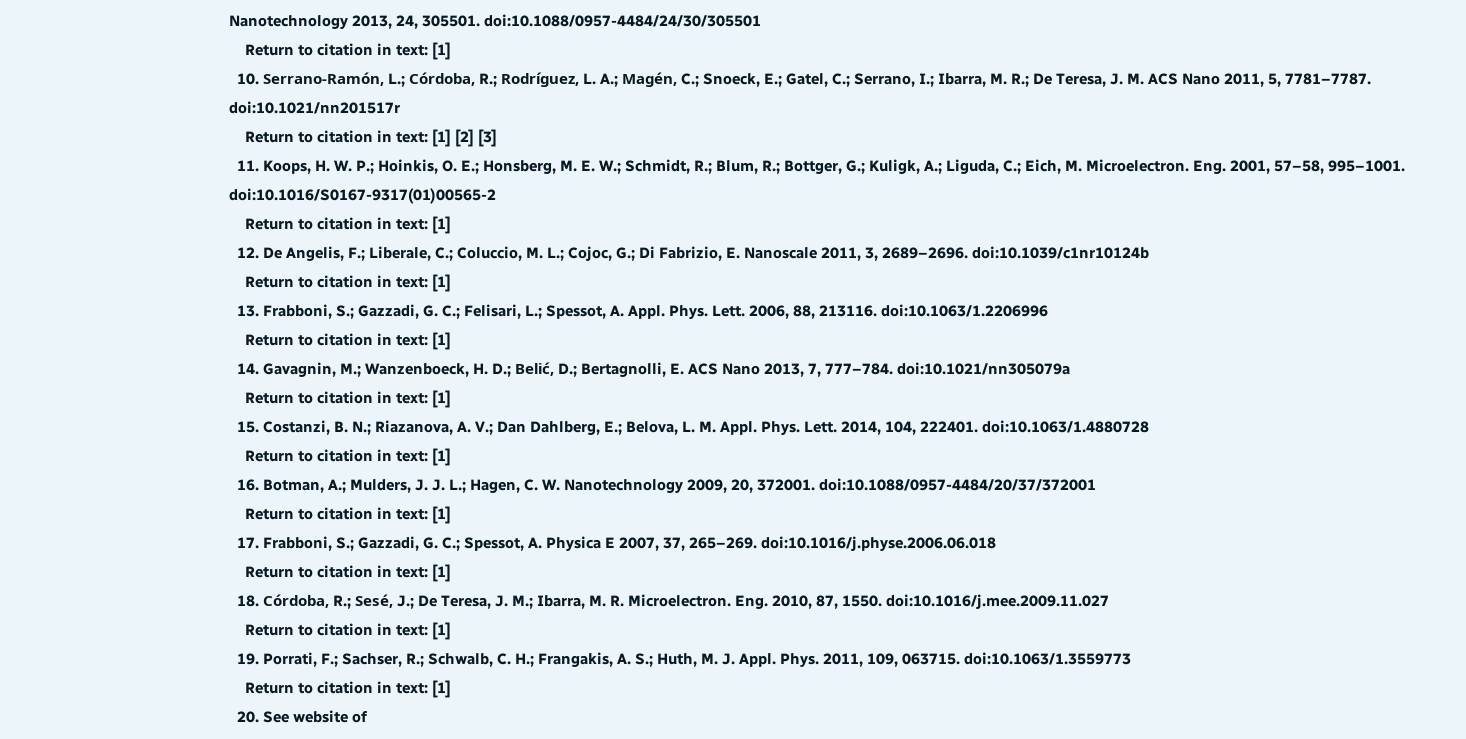Nanotechnology 2013, 24, 305501. doi:10.1088/0957-4484/24/30/305501
    Return to citation in text: [1]
  10. Serrano-Ramón, L.; Córdoba, R.; Rodríguez, L. A.; Magén, C.; Snoeck, E.; Gatel, C.; Serrano, I.; Ibarra, M. R.; De Teresa, J. M. ACS Nano 2011, 5, 7781–7787. doi:10.1021/nn201517r
    Return to citation in text: [1] [2] [3]
  11. Koops, H. W. P.; Hoinkis, O. E.; Honsberg, M. E. W.; Schmidt, R.; Blum, R.; Bottger, G.; Kuligk, A.; Liguda, C.; Eich, M. Microelectron. Eng. 2001, 57–58, 995–1001. doi:10.1016/S0167-9317(01)00565-2
    Return to citation in text: [1]
  12. De Angelis, F.; Liberale, C.; Coluccio, M. L.; Cojoc, G.; Di Fabrizio, E. Nanoscale 2011, 3, 2689–2696. doi:10.1039/c1nr10124b
    Return to citation in text: [1]
  13. Frabboni, S.; Gazzadi, G. C.; Felisari, L.; Spessot, A. Appl. Phys. Lett. 2006, 88, 213116. doi:10.1063/1.2206996
    Return to citation in text: [1]
  14. Gavagnin, M.; Wanzenboeck, H. D.; Belić, D.; Bertagnolli, E. ACS Nano 2013, 7, 777–784. doi:10.1021/nn305079a
    Return to citation in text: [1]
  15. Costanzi, B. N.; Riazanova, A. V.; Dan Dahlberg, E.; Belova, L. M. Appl. Phys. Lett. 2014, 104, 222401. doi:10.1063/1.4880728
    Return to citation in text: [1]
  16. Botman, A.; Mulders, J. J. L.; Hagen, C. W. Nanotechnology 2009, 20, 372001. doi:10.1088/0957-4484/20/37/372001
    Return to citation in text: [1]
  17. Frabboni, S.; Gazzadi, G. C.; Spessot, A. Physica E 2007, 37, 265–269. doi:10.1016/j.physe.2006.06.018
    Return to citation in text: [1]
  18. Córdoba, R.; Sesé, J.; De Teresa, J. M.; Ibarra, M. R. Microelectron. Eng. 2010, 87, 1550. doi:10.1016/j.mee.2009.11.027
    Return to citation in text: [1]
  19. Porrati, F.; Sachser, R.; Schwalb, C. H.; Frangakis, A. S.; Huth, M. J. Appl. Phys. 2011, 109, 063715. doi:10.1063/1.3559773
    Return to citation in text: [1]
  20. See website of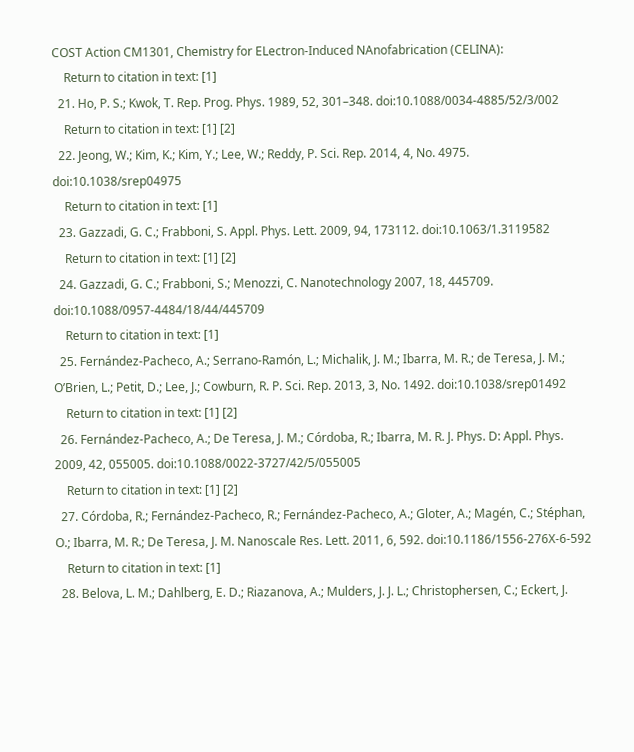COST Action CM1301, Chemistry for ELectron-Induced NAnofabrication (CELINA):
    Return to citation in text: [1]
  21. Ho, P. S.; Kwok, T. Rep. Prog. Phys. 1989, 52, 301–348. doi:10.1088/0034-4885/52/3/002
    Return to citation in text: [1] [2]
  22. Jeong, W.; Kim, K.; Kim, Y.; Lee, W.; Reddy, P. Sci. Rep. 2014, 4, No. 4975. doi:10.1038/srep04975
    Return to citation in text: [1]
  23. Gazzadi, G. C.; Frabboni, S. Appl. Phys. Lett. 2009, 94, 173112. doi:10.1063/1.3119582
    Return to citation in text: [1] [2]
  24. Gazzadi, G. C.; Frabboni, S.; Menozzi, C. Nanotechnology 2007, 18, 445709. doi:10.1088/0957-4484/18/44/445709
    Return to citation in text: [1]
  25. Fernández-Pacheco, A.; Serrano-Ramón, L.; Michalik, J. M.; Ibarra, M. R.; de Teresa, J. M.; O’Brien, L.; Petit, D.; Lee, J.; Cowburn, R. P. Sci. Rep. 2013, 3, No. 1492. doi:10.1038/srep01492
    Return to citation in text: [1] [2]
  26. Fernández-Pacheco, A.; De Teresa, J. M.; Córdoba, R.; Ibarra, M. R. J. Phys. D: Appl. Phys. 2009, 42, 055005. doi:10.1088/0022-3727/42/5/055005
    Return to citation in text: [1] [2]
  27. Córdoba, R.; Fernández-Pacheco, R.; Fernández-Pacheco, A.; Gloter, A.; Magén, C.; Stéphan, O.; Ibarra, M. R.; De Teresa, J. M. Nanoscale Res. Lett. 2011, 6, 592. doi:10.1186/1556-276X-6-592
    Return to citation in text: [1]
  28. Belova, L. M.; Dahlberg, E. D.; Riazanova, A.; Mulders, J. J. L.; Christophersen, C.; Eckert, J.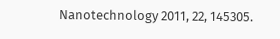Nanotechnology 2011, 22, 145305.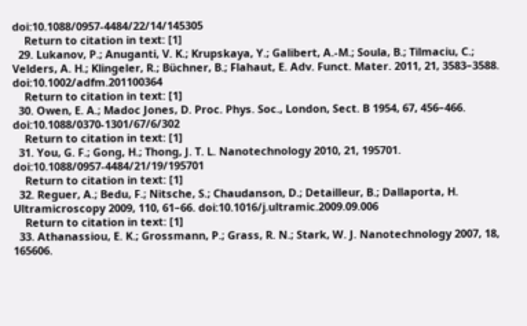doi:10.1088/0957-4484/22/14/145305
    Return to citation in text: [1]
  29. Lukanov, P.; Anuganti, V. K.; Krupskaya, Y.; Galibert, A.-M.; Soula, B.; Tilmaciu, C.; Velders, A. H.; Klingeler, R.; Büchner, B.; Flahaut, E. Adv. Funct. Mater. 2011, 21, 3583–3588. doi:10.1002/adfm.201100364
    Return to citation in text: [1]
  30. Owen, E. A.; Madoc Jones, D. Proc. Phys. Soc., London, Sect. B 1954, 67, 456–466. doi:10.1088/0370-1301/67/6/302
    Return to citation in text: [1]
  31. You, G. F.; Gong, H.; Thong, J. T. L. Nanotechnology 2010, 21, 195701. doi:10.1088/0957-4484/21/19/195701
    Return to citation in text: [1]
  32. Reguer, A.; Bedu, F.; Nitsche, S.; Chaudanson, D.; Detailleur, B.; Dallaporta, H. Ultramicroscopy 2009, 110, 61–66. doi:10.1016/j.ultramic.2009.09.006
    Return to citation in text: [1]
  33. Athanassiou, E. K.; Grossmann, P.; Grass, R. N.; Stark, W. J. Nanotechnology 2007, 18, 165606.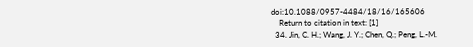doi:10.1088/0957-4484/18/16/165606
    Return to citation in text: [1]
  34. Jin, C. H.; Wang, J. Y.; Chen, Q.; Peng, L.-M.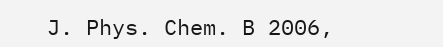J. Phys. Chem. B 2006,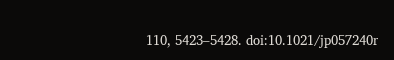110, 5423–5428. doi:10.1021/jp057240r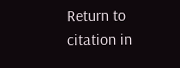Return to citation in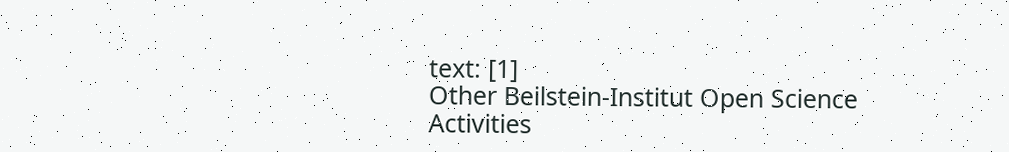text: [1]
Other Beilstein-Institut Open Science Activities